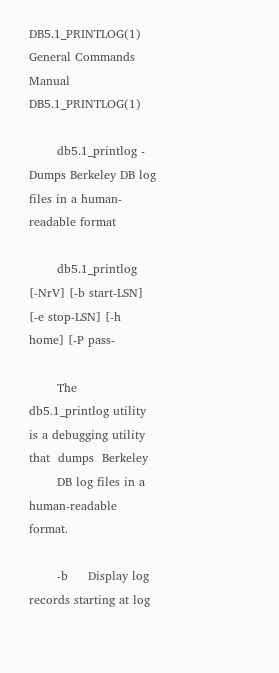DB5.1_PRINTLOG(1)           General Commands Manual          DB5.1_PRINTLOG(1)

       db5.1_printlog - Dumps Berkeley DB log files in a human-readable format

       db5.1_printlog  [-NrV] [-b start-LSN] [-e stop-LSN] [-h home] [-P pass-

       The db5.1_printlog utility is a debugging utility that  dumps  Berkeley
       DB log files in a human-readable format.

       -b     Display log records starting at log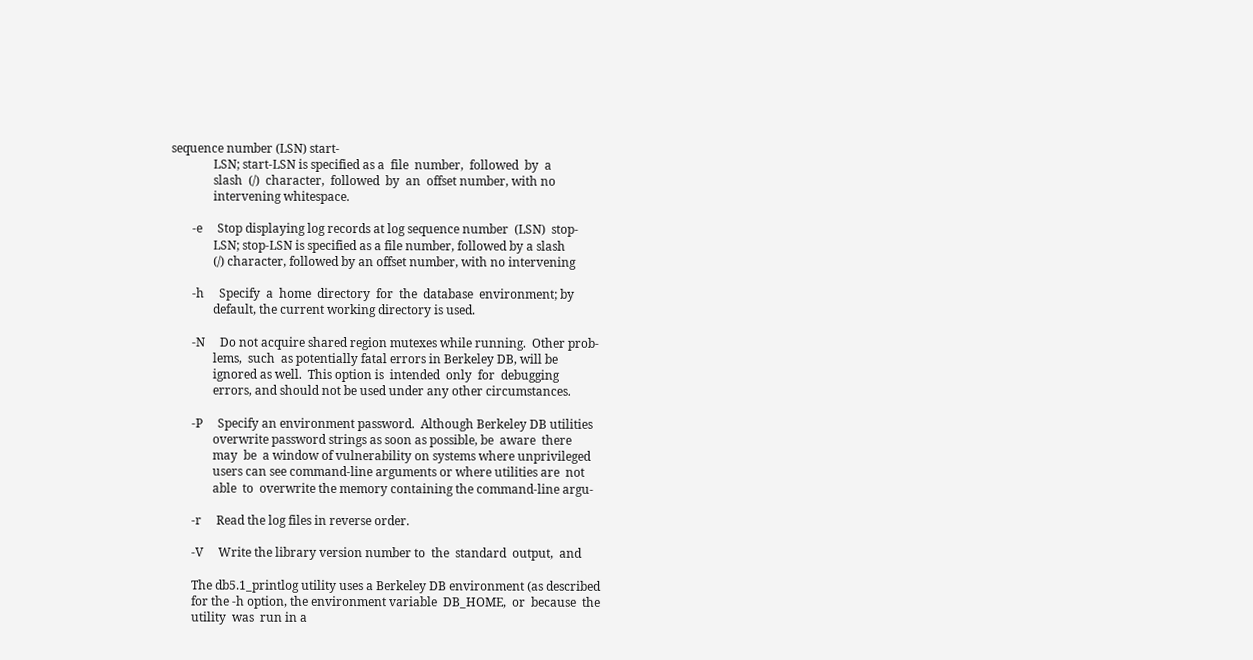sequence number (LSN) start-
              LSN; start-LSN is specified as a  file  number,  followed  by  a
              slash  (/)  character,  followed  by  an  offset number, with no
              intervening whitespace.

       -e     Stop displaying log records at log sequence number  (LSN)  stop-
              LSN; stop-LSN is specified as a file number, followed by a slash
              (/) character, followed by an offset number, with no intervening

       -h     Specify  a  home  directory  for  the  database  environment; by
              default, the current working directory is used.

       -N     Do not acquire shared region mutexes while running.  Other prob-
              lems,  such  as potentially fatal errors in Berkeley DB, will be
              ignored as well.  This option is  intended  only  for  debugging
              errors, and should not be used under any other circumstances.

       -P     Specify an environment password.  Although Berkeley DB utilities
              overwrite password strings as soon as possible, be  aware  there
              may  be  a window of vulnerability on systems where unprivileged
              users can see command-line arguments or where utilities are  not
              able  to  overwrite the memory containing the command-line argu-

       -r     Read the log files in reverse order.

       -V     Write the library version number to  the  standard  output,  and

       The db5.1_printlog utility uses a Berkeley DB environment (as described
       for the -h option, the environment variable  DB_HOME,  or  because  the
       utility  was  run in a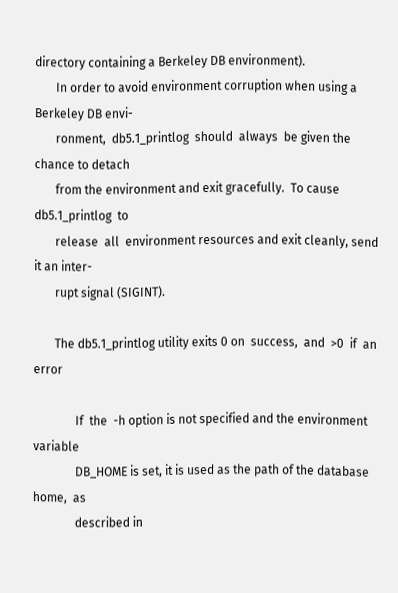directory containing a Berkeley DB environment).
       In order to avoid environment corruption when using a Berkeley DB envi-
       ronment,  db5.1_printlog  should  always  be given the chance to detach
       from the environment and exit gracefully.  To cause  db5.1_printlog  to
       release  all  environment resources and exit cleanly, send it an inter-
       rupt signal (SIGINT).

       The db5.1_printlog utility exits 0 on  success,  and  >0  if  an  error

              If  the  -h option is not specified and the environment variable
              DB_HOME is set, it is used as the path of the database home,  as
              described in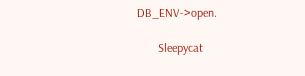DB_ENV->open.

       Sleepycat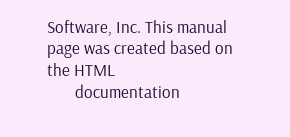Software, Inc. This manual page was created based on the HTML
       documentation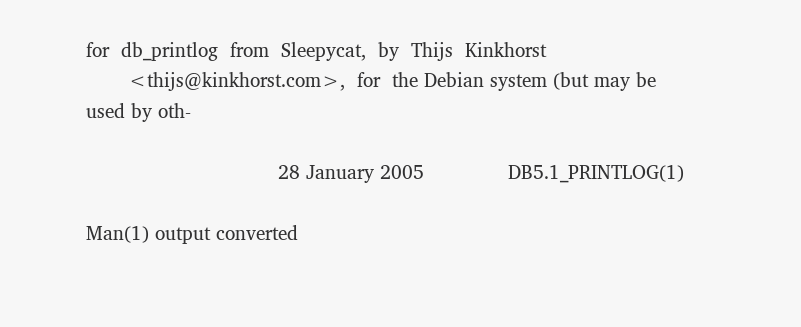for  db_printlog  from  Sleepycat,  by  Thijs  Kinkhorst
       <thijs@kinkhorst.com>,  for  the Debian system (but may be used by oth-

                                28 January 2005              DB5.1_PRINTLOG(1)

Man(1) output converted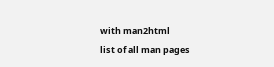with man2html
list of all man pages